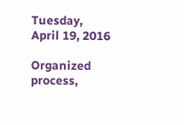Tuesday, April 19, 2016

Organized process,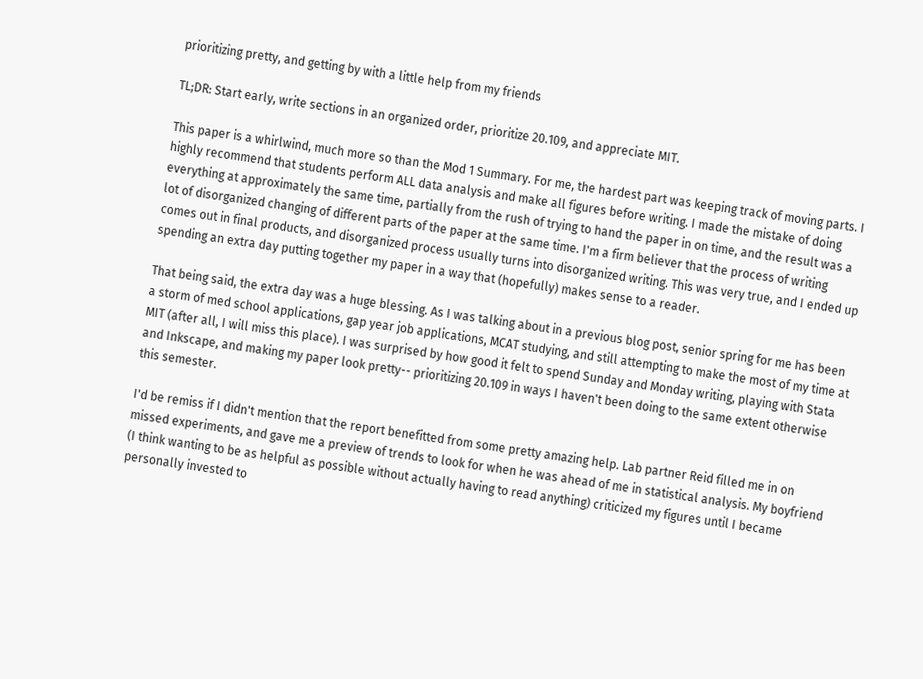prioritizing pretty, and getting by with a little help from my friends

TL;DR: Start early, write sections in an organized order, prioritize 20.109, and appreciate MIT.

This paper is a whirlwind, much more so than the Mod 1 Summary. For me, the hardest part was keeping track of moving parts. I highly recommend that students perform ALL data analysis and make all figures before writing. I made the mistake of doing everything at approximately the same time, partially from the rush of trying to hand the paper in on time, and the result was a lot of disorganized changing of different parts of the paper at the same time. I'm a firm believer that the process of writing comes out in final products, and disorganized process usually turns into disorganized writing. This was very true, and I ended up spending an extra day putting together my paper in a way that (hopefully) makes sense to a reader.

That being said, the extra day was a huge blessing. As I was talking about in a previous blog post, senior spring for me has been a storm of med school applications, gap year job applications, MCAT studying, and still attempting to make the most of my time at MIT (after all, I will miss this place). I was surprised by how good it felt to spend Sunday and Monday writing, playing with Stata and Inkscape, and making my paper look pretty-- prioritizing 20.109 in ways I haven't been doing to the same extent otherwise this semester.

I'd be remiss if I didn't mention that the report benefitted from some pretty amazing help. Lab partner Reid filled me in on missed experiments, and gave me a preview of trends to look for when he was ahead of me in statistical analysis. My boyfriend (I think wanting to be as helpful as possible without actually having to read anything) criticized my figures until I became personally invested to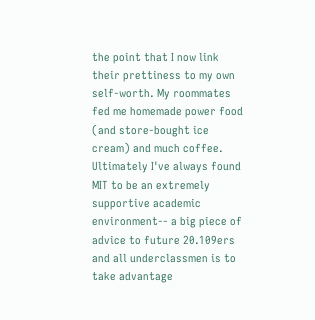the point that I now link their prettiness to my own self-worth. My roommates fed me homemade power food (and store-bought ice cream) and much coffee. Ultimately I've always found MIT to be an extremely supportive academic environment-- a big piece of advice to future 20.109ers and all underclassmen is to take advantage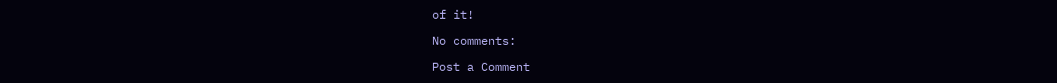of it!

No comments:

Post a Comment